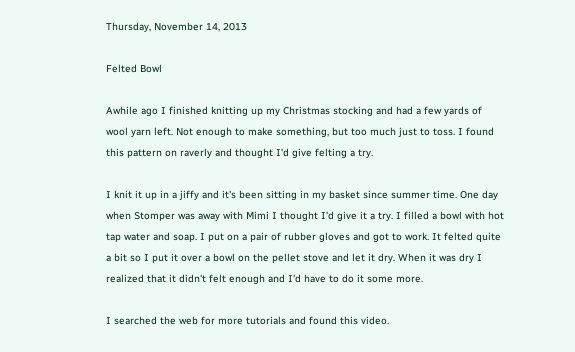Thursday, November 14, 2013

Felted Bowl

Awhile ago I finished knitting up my Christmas stocking and had a few yards of wool yarn left. Not enough to make something, but too much just to toss. I found this pattern on raverly and thought I'd give felting a try.

I knit it up in a jiffy and it's been sitting in my basket since summer time. One day when Stomper was away with Mimi I thought I'd give it a try. I filled a bowl with hot tap water and soap. I put on a pair of rubber gloves and got to work. It felted quite a bit so I put it over a bowl on the pellet stove and let it dry. When it was dry I realized that it didn't felt enough and I'd have to do it some more.

I searched the web for more tutorials and found this video.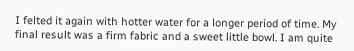I felted it again with hotter water for a longer period of time. My final result was a firm fabric and a sweet little bowl. I am quite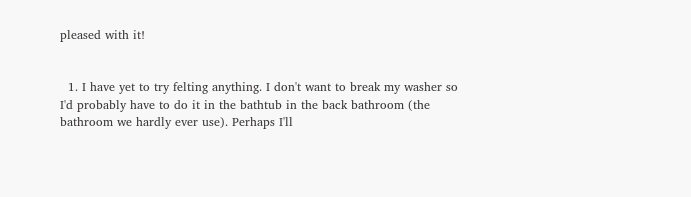pleased with it!


  1. I have yet to try felting anything. I don't want to break my washer so I'd probably have to do it in the bathtub in the back bathroom (the bathroom we hardly ever use). Perhaps I'll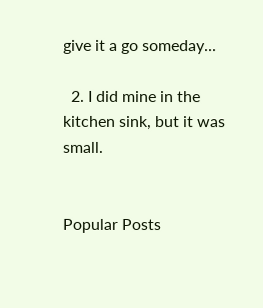give it a go someday...

  2. I did mine in the kitchen sink, but it was small.


Popular Posts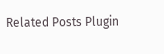Related Posts Plugin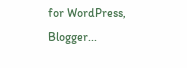for WordPress, Blogger...